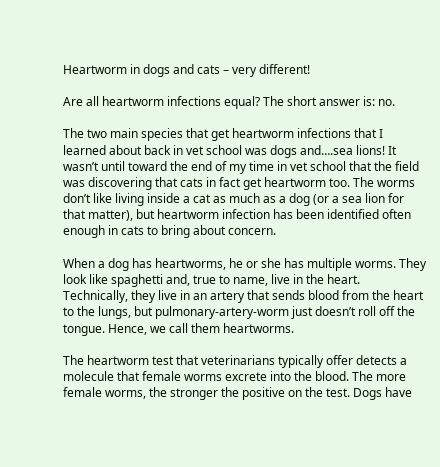Heartworm in dogs and cats – very different!

Are all heartworm infections equal? The short answer is: no.

The two main species that get heartworm infections that I learned about back in vet school was dogs and….sea lions! It wasn’t until toward the end of my time in vet school that the field was discovering that cats in fact get heartworm too. The worms don’t like living inside a cat as much as a dog (or a sea lion for that matter), but heartworm infection has been identified often enough in cats to bring about concern.

When a dog has heartworms, he or she has multiple worms. They look like spaghetti and, true to name, live in the heart. Technically, they live in an artery that sends blood from the heart to the lungs, but pulmonary-artery-worm just doesn’t roll off the tongue. Hence, we call them heartworms.

The heartworm test that veterinarians typically offer detects a molecule that female worms excrete into the blood. The more female worms, the stronger the positive on the test. Dogs have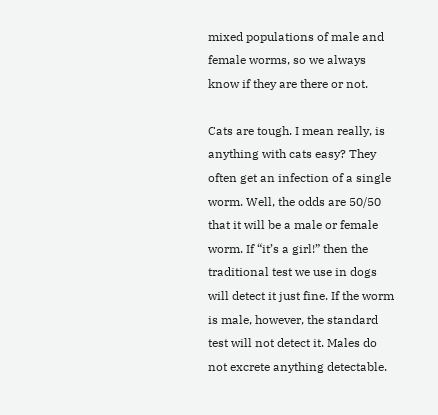mixed populations of male and female worms, so we always know if they are there or not.

Cats are tough. I mean really, is anything with cats easy? They often get an infection of a single worm. Well, the odds are 50/50 that it will be a male or female worm. If “it’s a girl!” then the traditional test we use in dogs will detect it just fine. If the worm is male, however, the standard test will not detect it. Males do not excrete anything detectable.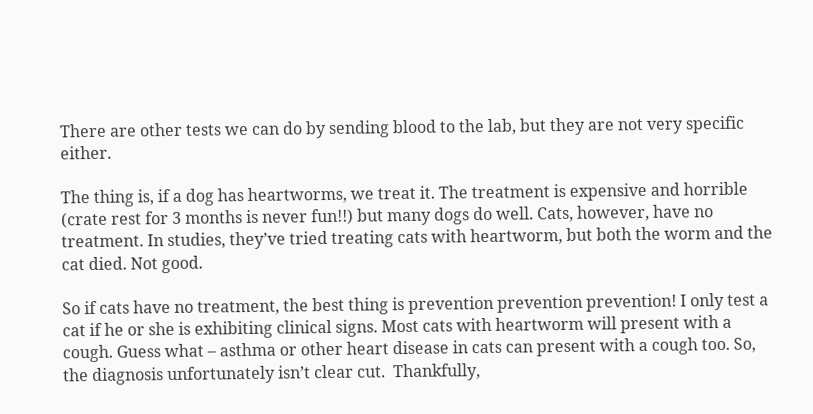There are other tests we can do by sending blood to the lab, but they are not very specific either.

The thing is, if a dog has heartworms, we treat it. The treatment is expensive and horrible (crate rest for 3 months is never fun!!) but many dogs do well. Cats, however, have no treatment. In studies, they’ve tried treating cats with heartworm, but both the worm and the cat died. Not good.

So if cats have no treatment, the best thing is prevention prevention prevention! I only test a cat if he or she is exhibiting clinical signs. Most cats with heartworm will present with a cough. Guess what – asthma or other heart disease in cats can present with a cough too. So, the diagnosis unfortunately isn’t clear cut.  Thankfully,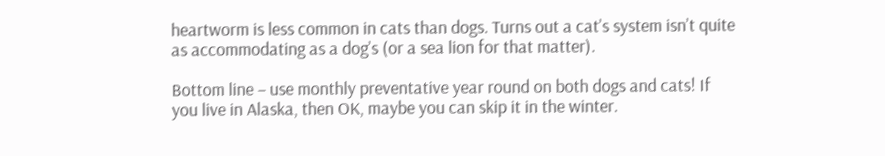heartworm is less common in cats than dogs. Turns out a cat’s system isn’t quite as accommodating as a dog’s (or a sea lion for that matter).

Bottom line – use monthly preventative year round on both dogs and cats! If you live in Alaska, then OK, maybe you can skip it in the winter.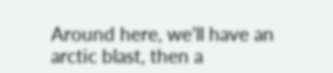Around here, we’ll have an arctic blast, then a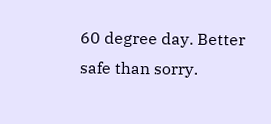60 degree day. Better safe than sorry.